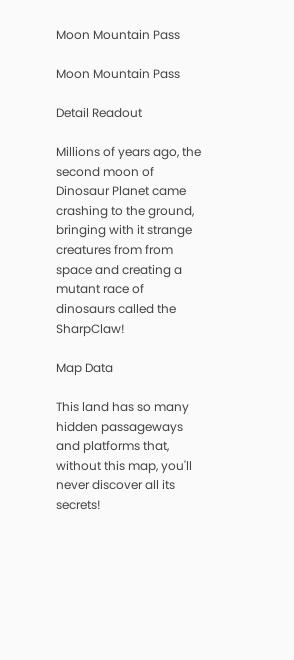Moon Mountain Pass

Moon Mountain Pass

Detail Readout

Millions of years ago, the second moon of Dinosaur Planet came crashing to the ground, bringing with it strange creatures from from space and creating a mutant race of dinosaurs called the SharpClaw!

Map Data

This land has so many hidden passageways and platforms that, without this map, you'll never discover all its secrets!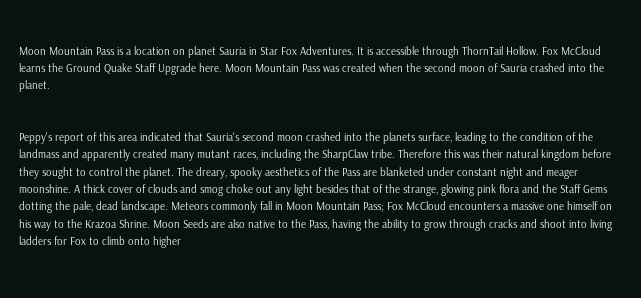Moon Mountain Pass is a location on planet Sauria in Star Fox Adventures. It is accessible through ThornTail Hollow. Fox McCloud learns the Ground Quake Staff Upgrade here. Moon Mountain Pass was created when the second moon of Sauria crashed into the planet.


Peppy's report of this area indicated that Sauria's second moon crashed into the planets surface, leading to the condition of the landmass and apparently created many mutant races, including the SharpClaw tribe. Therefore this was their natural kingdom before they sought to control the planet. The dreary, spooky aesthetics of the Pass are blanketed under constant night and meager moonshine. A thick cover of clouds and smog choke out any light besides that of the strange, glowing pink flora and the Staff Gems dotting the pale, dead landscape. Meteors commonly fall in Moon Mountain Pass; Fox McCloud encounters a massive one himself on his way to the Krazoa Shrine. Moon Seeds are also native to the Pass, having the ability to grow through cracks and shoot into living ladders for Fox to climb onto higher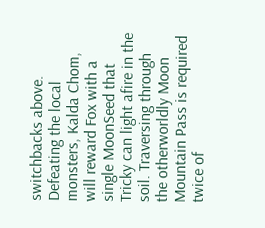switchbacks above. Defeating the local monsters, Kalda Chom, will reward Fox with a single MoonSeed that Tricky can light afire in the soil. Traversing through the otherworldly Moon Mountain Pass is required twice of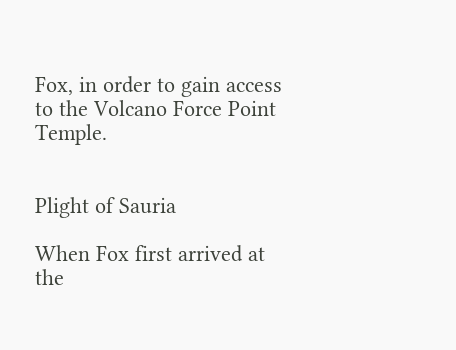Fox, in order to gain access to the Volcano Force Point Temple.


Plight of Sauria

When Fox first arrived at the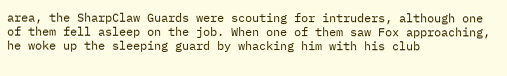area, the SharpClaw Guards were scouting for intruders, although one of them fell asleep on the job. When one of them saw Fox approaching, he woke up the sleeping guard by whacking him with his club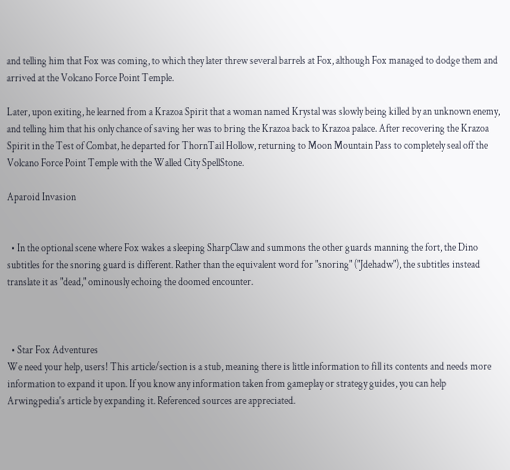and telling him that Fox was coming, to which they later threw several barrels at Fox, although Fox managed to dodge them and arrived at the Volcano Force Point Temple.

Later, upon exiting, he learned from a Krazoa Spirit that a woman named Krystal was slowly being killed by an unknown enemy, and telling him that his only chance of saving her was to bring the Krazoa back to Krazoa palace. After recovering the Krazoa Spirit in the Test of Combat, he departed for ThornTail Hollow, returning to Moon Mountain Pass to completely seal off the Volcano Force Point Temple with the Walled City SpellStone.

Aparoid Invasion


  • In the optional scene where Fox wakes a sleeping SharpClaw and summons the other guards manning the fort, the Dino subtitles for the snoring guard is different. Rather than the equivalent word for "snoring" ("Jdehadw"), the subtitles instead translate it as "dead," ominously echoing the doomed encounter.



  • Star Fox Adventures
We need your help, users! This article/section is a stub, meaning there is little information to fill its contents and needs more information to expand it upon. If you know any information taken from gameplay or strategy guides, you can help Arwingpedia's article by expanding it. Referenced sources are appreciated.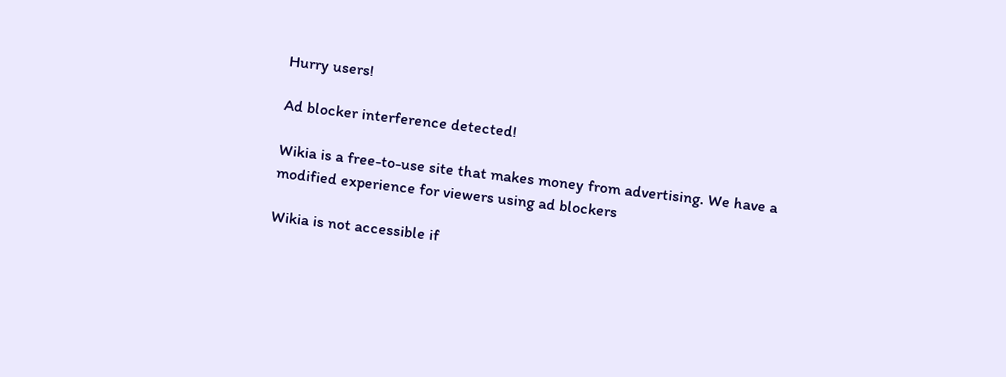Hurry users!

Ad blocker interference detected!

Wikia is a free-to-use site that makes money from advertising. We have a modified experience for viewers using ad blockers

Wikia is not accessible if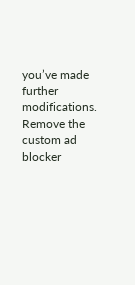you’ve made further modifications. Remove the custom ad blocker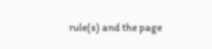rule(s) and the page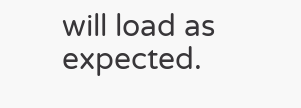will load as expected.